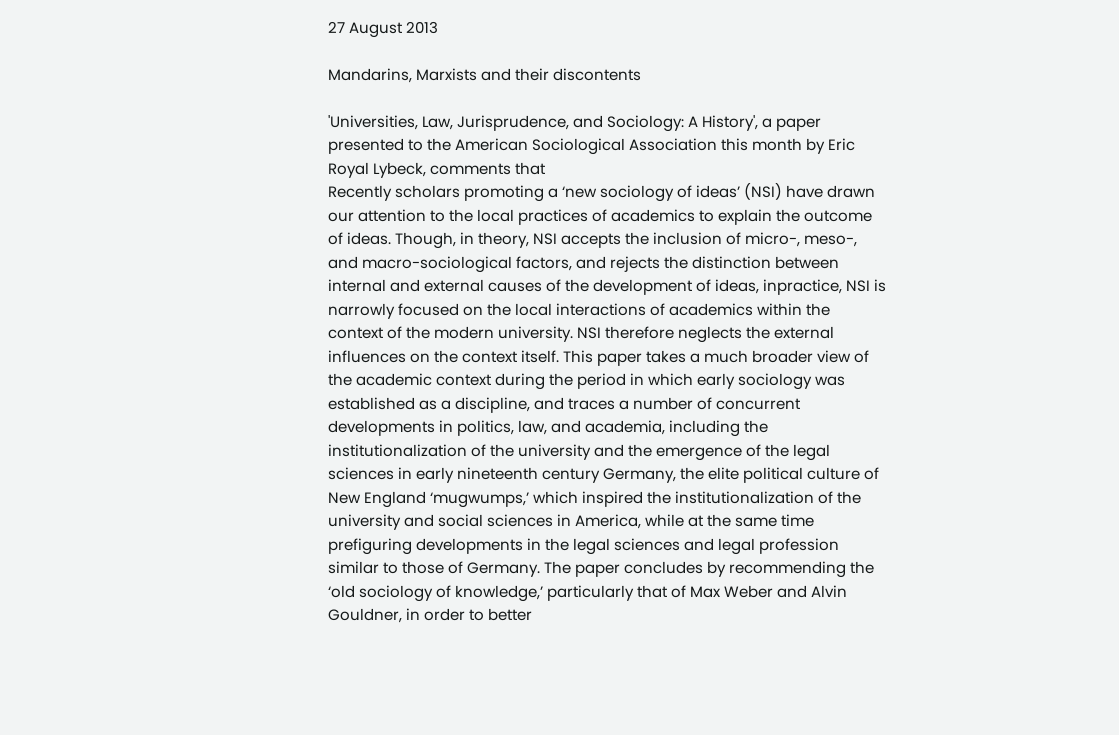27 August 2013

Mandarins, Marxists and their discontents

'Universities, Law, Jurisprudence, and Sociology: A History', a paper presented to the American Sociological Association this month by Eric Royal Lybeck, comments that
Recently scholars promoting a ‘new sociology of ideas’ (NSI) have drawn our attention to the local practices of academics to explain the outcome of ideas. Though, in theory, NSI accepts the inclusion of micro-, meso-, and macro-sociological factors, and rejects the distinction between internal and external causes of the development of ideas, inpractice, NSI is narrowly focused on the local interactions of academics within the context of the modern university. NSI therefore neglects the external influences on the context itself. This paper takes a much broader view of the academic context during the period in which early sociology was established as a discipline, and traces a number of concurrent developments in politics, law, and academia, including the institutionalization of the university and the emergence of the legal sciences in early nineteenth century Germany, the elite political culture of New England ‘mugwumps,’ which inspired the institutionalization of the university and social sciences in America, while at the same time prefiguring developments in the legal sciences and legal profession similar to those of Germany. The paper concludes by recommending the ‘old sociology of knowledge,’ particularly that of Max Weber and Alvin Gouldner, in order to better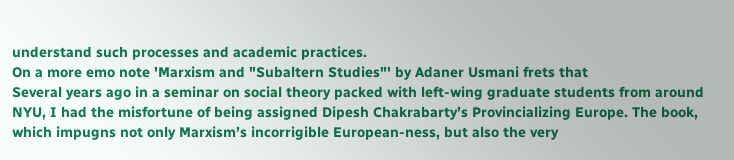understand such processes and academic practices.
On a more emo note 'Marxism and "Subaltern Studies"' by Adaner Usmani frets that
Several years ago in a seminar on social theory packed with left-wing graduate students from around NYU, I had the misfortune of being assigned Dipesh Chakrabarty’s Provincializing Europe. The book, which impugns not only Marxism’s incorrigible European-ness, but also the very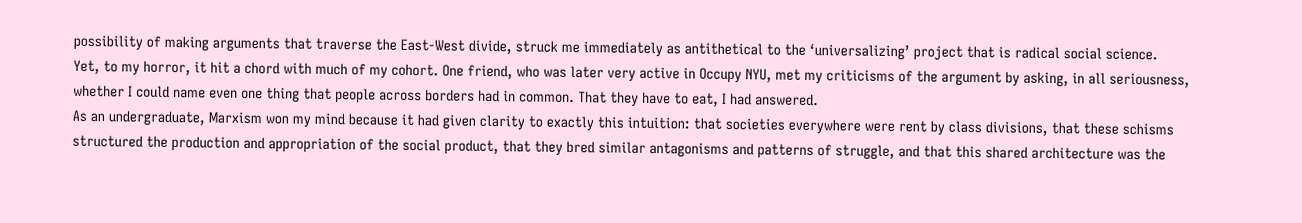possibility of making arguments that traverse the East-West divide, struck me immediately as antithetical to the ‘universalizing’ project that is radical social science.
Yet, to my horror, it hit a chord with much of my cohort. One friend, who was later very active in Occupy NYU, met my criticisms of the argument by asking, in all seriousness, whether I could name even one thing that people across borders had in common. That they have to eat, I had answered.
As an undergraduate, Marxism won my mind because it had given clarity to exactly this intuition: that societies everywhere were rent by class divisions, that these schisms structured the production and appropriation of the social product, that they bred similar antagonisms and patterns of struggle, and that this shared architecture was the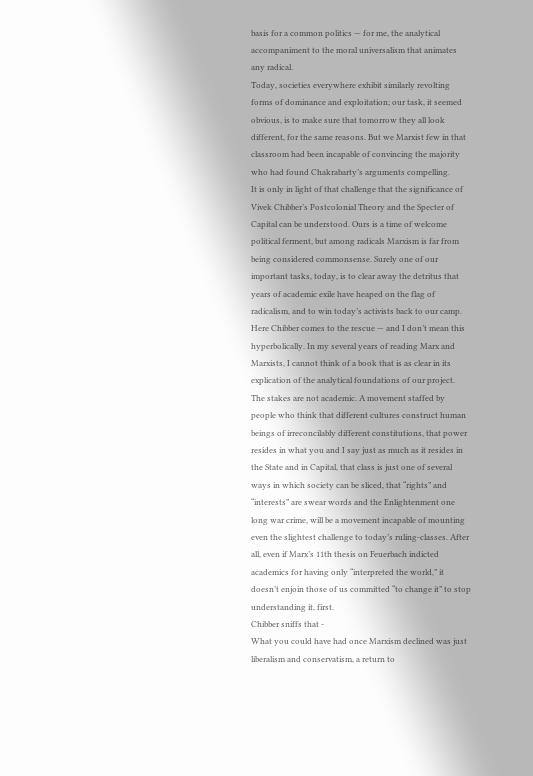basis for a common politics — for me, the analytical accompaniment to the moral universalism that animates any radical.
Today, societies everywhere exhibit similarly revolting forms of dominance and exploitation; our task, it seemed obvious, is to make sure that tomorrow they all look different, for the same reasons. But we Marxist few in that classroom had been incapable of convincing the majority who had found Chakrabarty’s arguments compelling.
It is only in light of that challenge that the significance of Vivek Chibber’s Postcolonial Theory and the Specter of Capital can be understood. Ours is a time of welcome political ferment, but among radicals Marxism is far from being considered commonsense. Surely one of our important tasks, today, is to clear away the detritus that years of academic exile have heaped on the flag of radicalism, and to win today’s activists back to our camp. Here Chibber comes to the rescue — and I don’t mean this hyperbolically. In my several years of reading Marx and Marxists, I cannot think of a book that is as clear in its explication of the analytical foundations of our project.
The stakes are not academic. A movement staffed by people who think that different cultures construct human beings of irreconcilably different constitutions, that power resides in what you and I say just as much as it resides in the State and in Capital, that class is just one of several ways in which society can be sliced, that “rights” and “interests” are swear words and the Enlightenment one long war crime, will be a movement incapable of mounting even the slightest challenge to today’s ruling-classes. After all, even if Marx’s 11th thesis on Feuerbach indicted academics for having only “interpreted the world,” it doesn’t enjoin those of us committed “to change it” to stop understanding it, first.
Chibber sniffs that -
What you could have had once Marxism declined was just liberalism and conservatism, a return to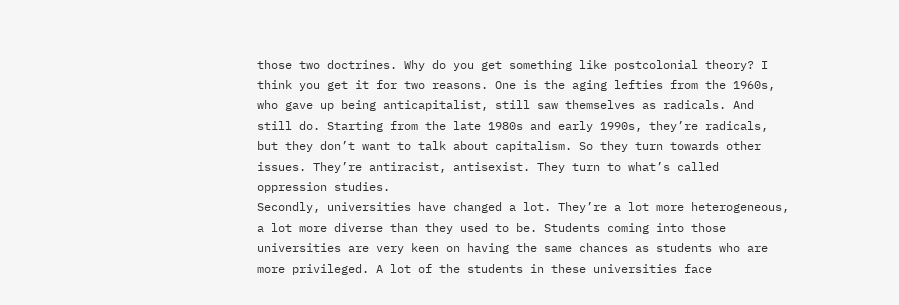those two doctrines. Why do you get something like postcolonial theory? I think you get it for two reasons. One is the aging lefties from the 1960s, who gave up being anticapitalist, still saw themselves as radicals. And still do. Starting from the late 1980s and early 1990s, they’re radicals, but they don’t want to talk about capitalism. So they turn towards other issues. They’re antiracist, antisexist. They turn to what’s called oppression studies.
Secondly, universities have changed a lot. They’re a lot more heterogeneous, a lot more diverse than they used to be. Students coming into those universities are very keen on having the same chances as students who are more privileged. A lot of the students in these universities face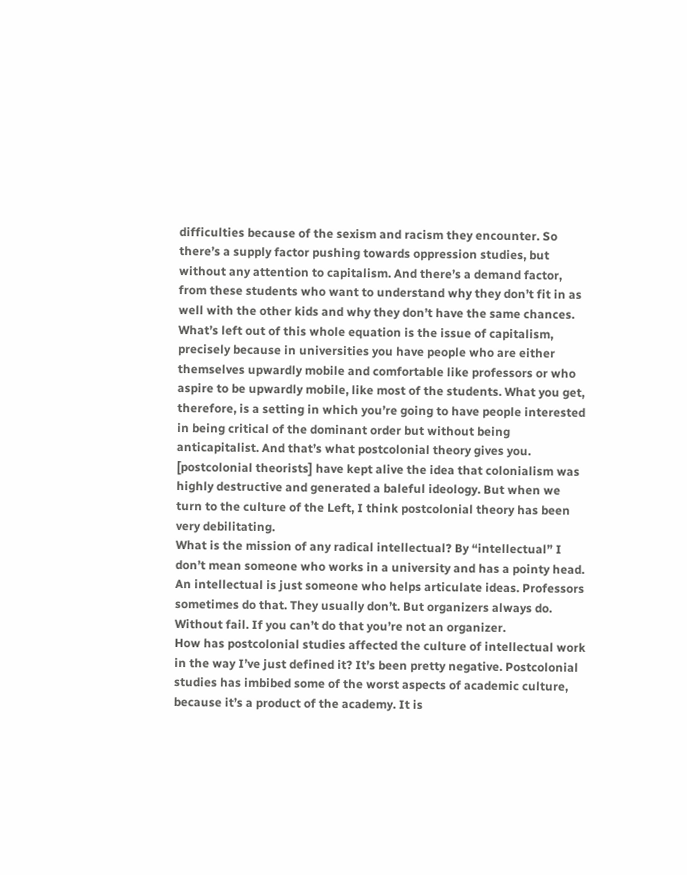difficulties because of the sexism and racism they encounter. So there’s a supply factor pushing towards oppression studies, but without any attention to capitalism. And there’s a demand factor, from these students who want to understand why they don’t fit in as well with the other kids and why they don’t have the same chances.
What’s left out of this whole equation is the issue of capitalism, precisely because in universities you have people who are either themselves upwardly mobile and comfortable like professors or who aspire to be upwardly mobile, like most of the students. What you get, therefore, is a setting in which you’re going to have people interested in being critical of the dominant order but without being anticapitalist. And that’s what postcolonial theory gives you.
[postcolonial theorists] have kept alive the idea that colonialism was highly destructive and generated a baleful ideology. But when we turn to the culture of the Left, I think postcolonial theory has been very debilitating.
What is the mission of any radical intellectual? By “intellectual” I don’t mean someone who works in a university and has a pointy head. An intellectual is just someone who helps articulate ideas. Professors sometimes do that. They usually don’t. But organizers always do. Without fail. If you can’t do that you’re not an organizer.
How has postcolonial studies affected the culture of intellectual work in the way I’ve just defined it? It’s been pretty negative. Postcolonial studies has imbibed some of the worst aspects of academic culture, because it’s a product of the academy. It is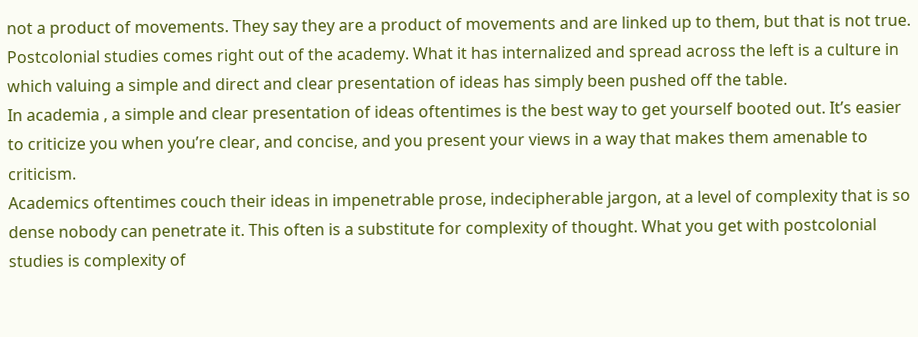not a product of movements. They say they are a product of movements and are linked up to them, but that is not true. Postcolonial studies comes right out of the academy. What it has internalized and spread across the left is a culture in which valuing a simple and direct and clear presentation of ideas has simply been pushed off the table.
In academia , a simple and clear presentation of ideas oftentimes is the best way to get yourself booted out. It’s easier to criticize you when you’re clear, and concise, and you present your views in a way that makes them amenable to criticism.
Academics oftentimes couch their ideas in impenetrable prose, indecipherable jargon, at a level of complexity that is so dense nobody can penetrate it. This often is a substitute for complexity of thought. What you get with postcolonial studies is complexity of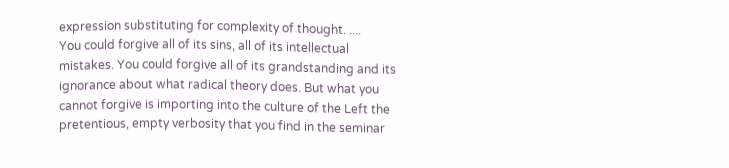expression substituting for complexity of thought. ....
You could forgive all of its sins, all of its intellectual mistakes. You could forgive all of its grandstanding and its ignorance about what radical theory does. But what you cannot forgive is importing into the culture of the Left the pretentious, empty verbosity that you find in the seminar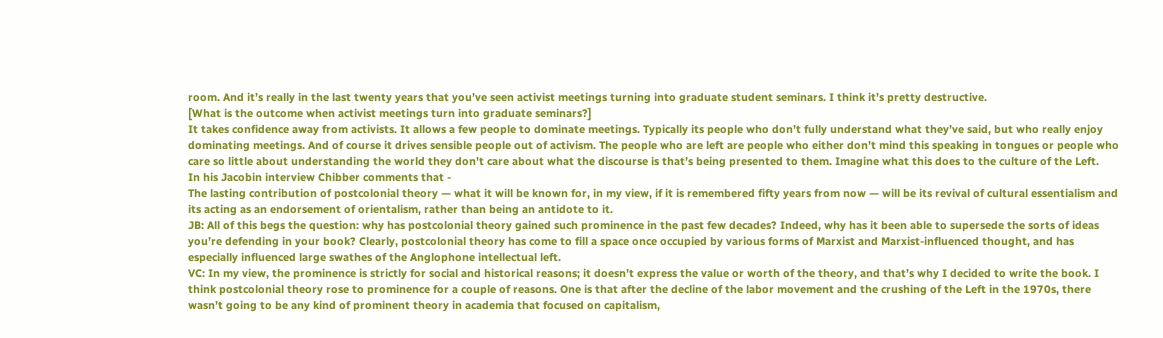room. And it’s really in the last twenty years that you’ve seen activist meetings turning into graduate student seminars. I think it’s pretty destructive.
[What is the outcome when activist meetings turn into graduate seminars?]
It takes confidence away from activists. It allows a few people to dominate meetings. Typically its people who don’t fully understand what they’ve said, but who really enjoy dominating meetings. And of course it drives sensible people out of activism. The people who are left are people who either don’t mind this speaking in tongues or people who care so little about understanding the world they don’t care about what the discourse is that’s being presented to them. Imagine what this does to the culture of the Left.
In his Jacobin interview Chibber comments that -
The lasting contribution of postcolonial theory — what it will be known for, in my view, if it is remembered fifty years from now — will be its revival of cultural essentialism and its acting as an endorsement of orientalism, rather than being an antidote to it.
JB: All of this begs the question: why has postcolonial theory gained such prominence in the past few decades? Indeed, why has it been able to supersede the sorts of ideas you’re defending in your book? Clearly, postcolonial theory has come to fill a space once occupied by various forms of Marxist and Marxist-influenced thought, and has especially influenced large swathes of the Anglophone intellectual left.
VC: In my view, the prominence is strictly for social and historical reasons; it doesn’t express the value or worth of the theory, and that’s why I decided to write the book. I think postcolonial theory rose to prominence for a couple of reasons. One is that after the decline of the labor movement and the crushing of the Left in the 1970s, there wasn’t going to be any kind of prominent theory in academia that focused on capitalism,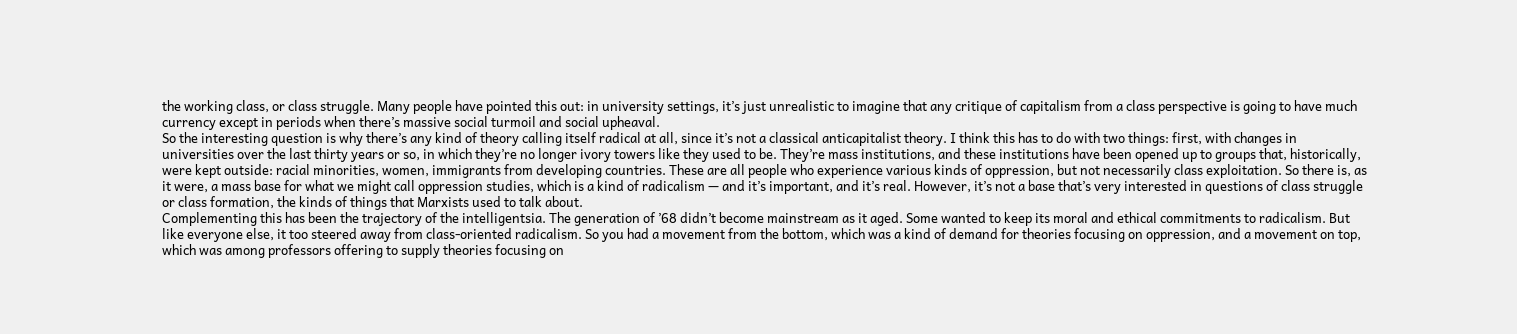the working class, or class struggle. Many people have pointed this out: in university settings, it’s just unrealistic to imagine that any critique of capitalism from a class perspective is going to have much currency except in periods when there’s massive social turmoil and social upheaval.
So the interesting question is why there’s any kind of theory calling itself radical at all, since it’s not a classical anticapitalist theory. I think this has to do with two things: first, with changes in universities over the last thirty years or so, in which they’re no longer ivory towers like they used to be. They’re mass institutions, and these institutions have been opened up to groups that, historically, were kept outside: racial minorities, women, immigrants from developing countries. These are all people who experience various kinds of oppression, but not necessarily class exploitation. So there is, as it were, a mass base for what we might call oppression studies, which is a kind of radicalism — and it’s important, and it’s real. However, it’s not a base that’s very interested in questions of class struggle or class formation, the kinds of things that Marxists used to talk about.
Complementing this has been the trajectory of the intelligentsia. The generation of ’68 didn’t become mainstream as it aged. Some wanted to keep its moral and ethical commitments to radicalism. But like everyone else, it too steered away from class-oriented radicalism. So you had a movement from the bottom, which was a kind of demand for theories focusing on oppression, and a movement on top, which was among professors offering to supply theories focusing on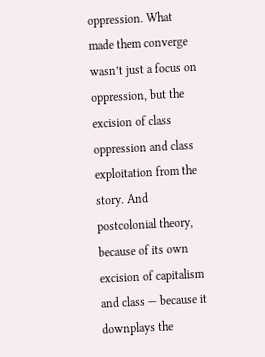oppression. What made them converge wasn’t just a focus on oppression, but the excision of class oppression and class exploitation from the story. And postcolonial theory, because of its own excision of capitalism and class — because it downplays the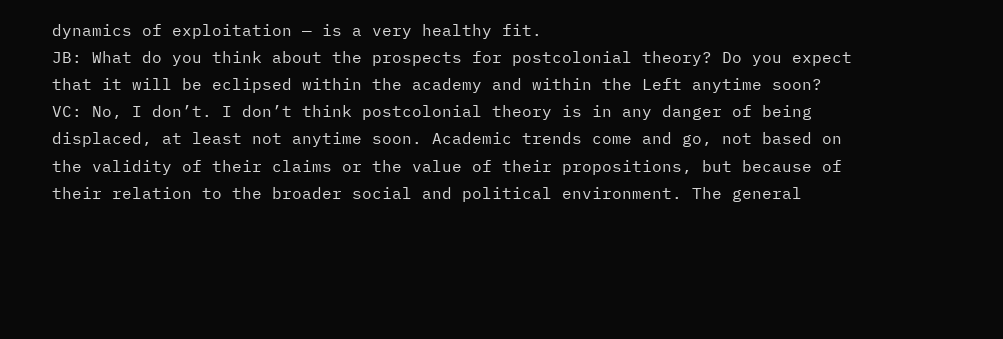dynamics of exploitation — is a very healthy fit.
JB: What do you think about the prospects for postcolonial theory? Do you expect that it will be eclipsed within the academy and within the Left anytime soon?
VC: No, I don’t. I don’t think postcolonial theory is in any danger of being displaced, at least not anytime soon. Academic trends come and go, not based on the validity of their claims or the value of their propositions, but because of their relation to the broader social and political environment. The general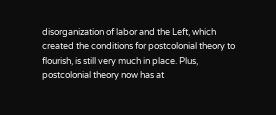disorganization of labor and the Left, which created the conditions for postcolonial theory to flourish, is still very much in place. Plus, postcolonial theory now has at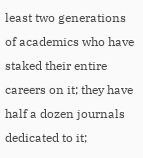least two generations of academics who have staked their entire careers on it; they have half a dozen journals dedicated to it;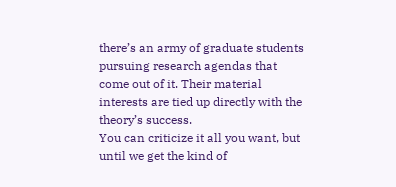there’s an army of graduate students pursuing research agendas that come out of it. Their material interests are tied up directly with the theory’s success.
You can criticize it all you want, but until we get the kind of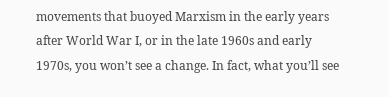movements that buoyed Marxism in the early years after World War I, or in the late 1960s and early 1970s, you won’t see a change. In fact, what you’ll see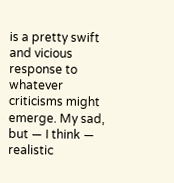is a pretty swift and vicious response to whatever criticisms might emerge. My sad, but — I think — realistic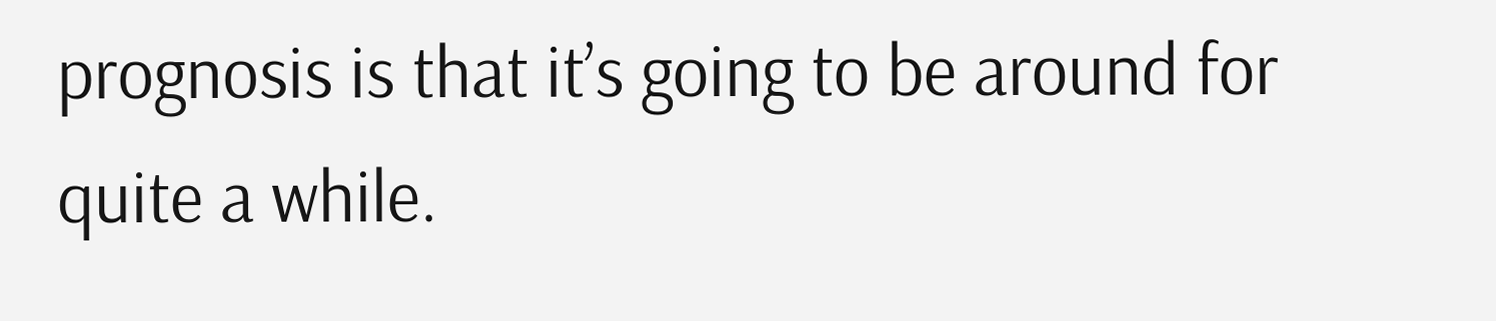prognosis is that it’s going to be around for quite a while.